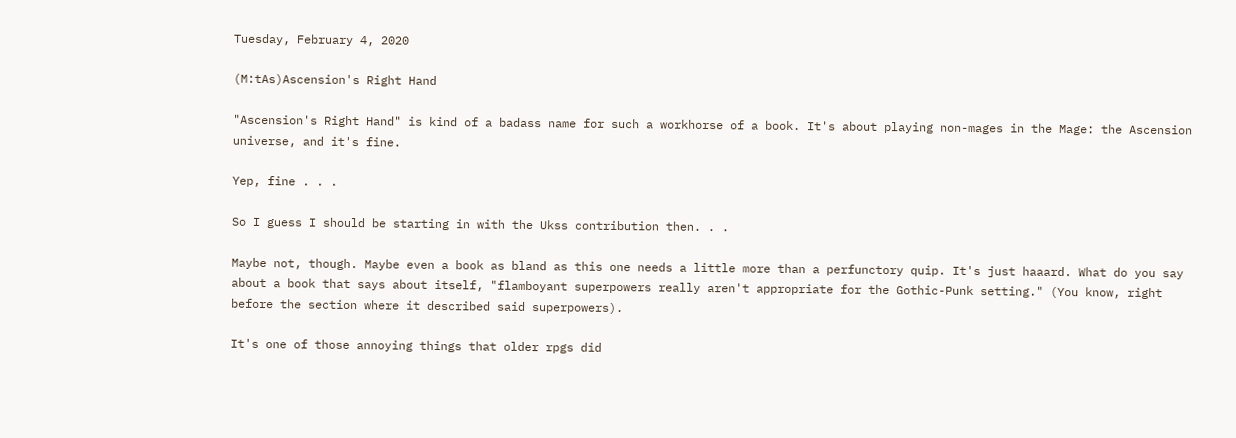Tuesday, February 4, 2020

(M:tAs)Ascension's Right Hand

"Ascension's Right Hand" is kind of a badass name for such a workhorse of a book. It's about playing non-mages in the Mage: the Ascension universe, and it's fine.

Yep, fine . . .

So I guess I should be starting in with the Ukss contribution then. . .

Maybe not, though. Maybe even a book as bland as this one needs a little more than a perfunctory quip. It's just haaard. What do you say about a book that says about itself, "flamboyant superpowers really aren't appropriate for the Gothic-Punk setting." (You know, right before the section where it described said superpowers).

It's one of those annoying things that older rpgs did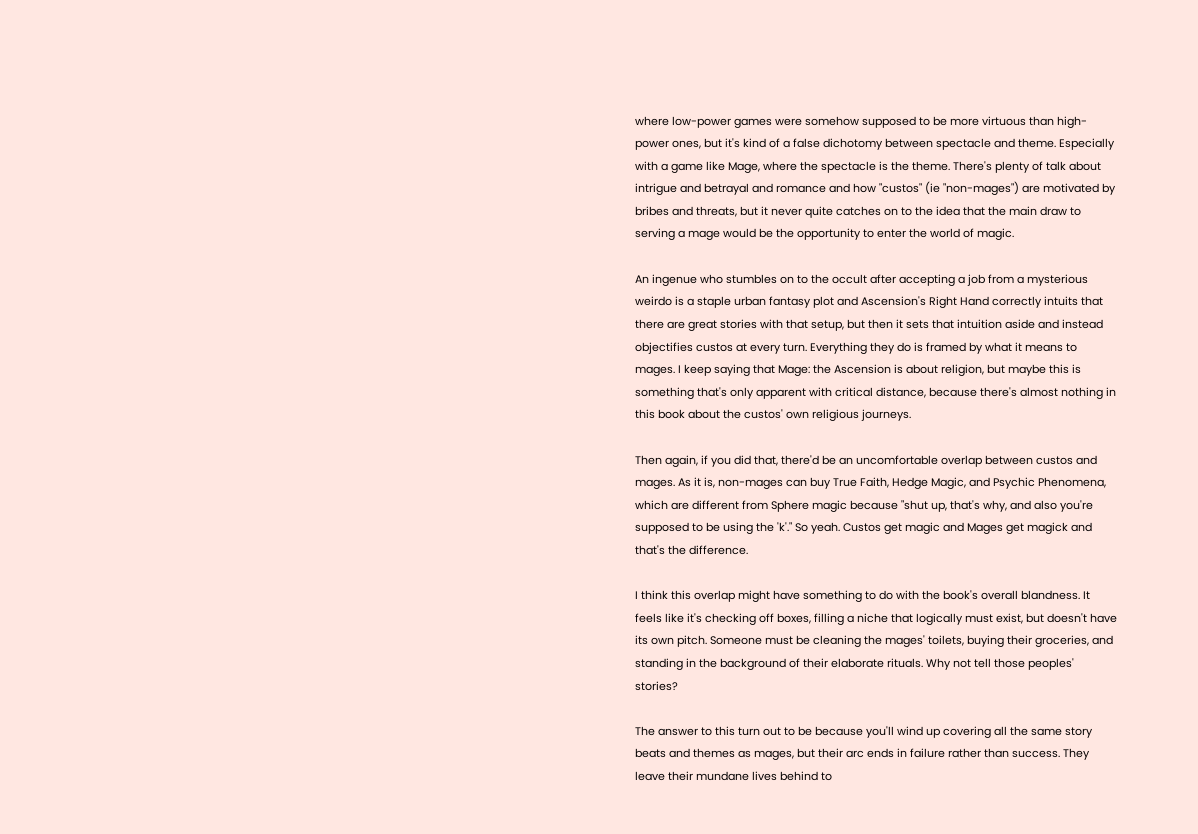where low-power games were somehow supposed to be more virtuous than high-power ones, but it's kind of a false dichotomy between spectacle and theme. Especially with a game like Mage, where the spectacle is the theme. There's plenty of talk about intrigue and betrayal and romance and how "custos" (ie "non-mages") are motivated by bribes and threats, but it never quite catches on to the idea that the main draw to serving a mage would be the opportunity to enter the world of magic.

An ingenue who stumbles on to the occult after accepting a job from a mysterious weirdo is a staple urban fantasy plot and Ascension's Right Hand correctly intuits that there are great stories with that setup, but then it sets that intuition aside and instead objectifies custos at every turn. Everything they do is framed by what it means to mages. I keep saying that Mage: the Ascension is about religion, but maybe this is something that's only apparent with critical distance, because there's almost nothing in this book about the custos' own religious journeys.

Then again, if you did that, there'd be an uncomfortable overlap between custos and mages. As it is, non-mages can buy True Faith, Hedge Magic, and Psychic Phenomena, which are different from Sphere magic because "shut up, that's why, and also you're supposed to be using the 'k'." So yeah. Custos get magic and Mages get magick and that's the difference.

I think this overlap might have something to do with the book's overall blandness. It feels like it's checking off boxes, filling a niche that logically must exist, but doesn't have its own pitch. Someone must be cleaning the mages' toilets, buying their groceries, and standing in the background of their elaborate rituals. Why not tell those peoples' stories?

The answer to this turn out to be because you'll wind up covering all the same story beats and themes as mages, but their arc ends in failure rather than success. They leave their mundane lives behind to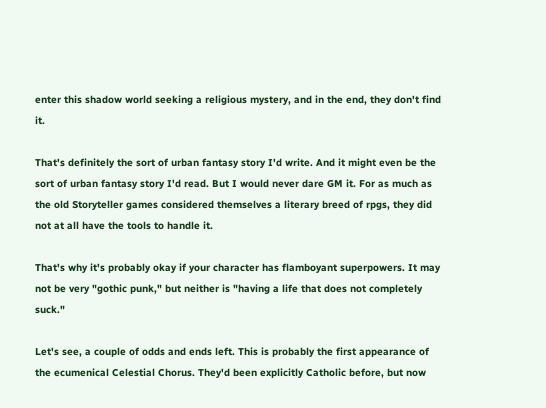enter this shadow world seeking a religious mystery, and in the end, they don't find it.

That's definitely the sort of urban fantasy story I'd write. And it might even be the sort of urban fantasy story I'd read. But I would never dare GM it. For as much as the old Storyteller games considered themselves a literary breed of rpgs, they did not at all have the tools to handle it.

That's why it's probably okay if your character has flamboyant superpowers. It may not be very "gothic punk," but neither is "having a life that does not completely suck."

Let's see, a couple of odds and ends left. This is probably the first appearance of the ecumenical Celestial Chorus. They'd been explicitly Catholic before, but now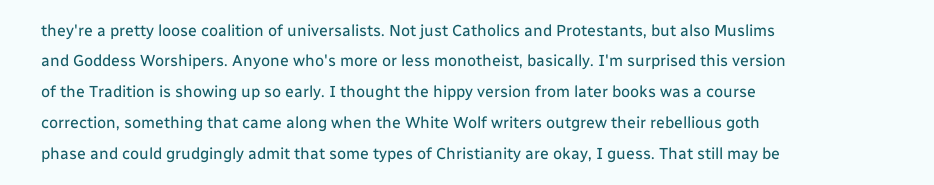they're a pretty loose coalition of universalists. Not just Catholics and Protestants, but also Muslims and Goddess Worshipers. Anyone who's more or less monotheist, basically. I'm surprised this version of the Tradition is showing up so early. I thought the hippy version from later books was a course correction, something that came along when the White Wolf writers outgrew their rebellious goth phase and could grudgingly admit that some types of Christianity are okay, I guess. That still may be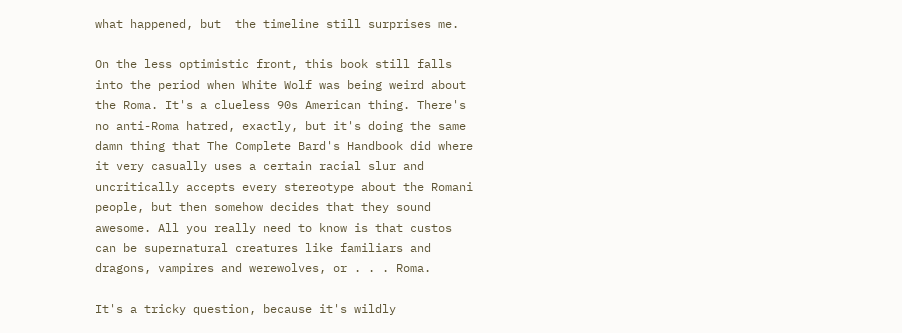what happened, but  the timeline still surprises me.

On the less optimistic front, this book still falls into the period when White Wolf was being weird about the Roma. It's a clueless 90s American thing. There's no anti-Roma hatred, exactly, but it's doing the same damn thing that The Complete Bard's Handbook did where it very casually uses a certain racial slur and uncritically accepts every stereotype about the Romani people, but then somehow decides that they sound awesome. All you really need to know is that custos can be supernatural creatures like familiars and dragons, vampires and werewolves, or . . . Roma.

It's a tricky question, because it's wildly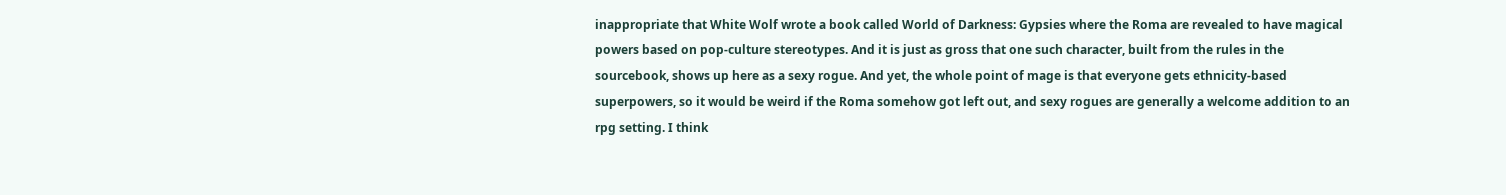inappropriate that White Wolf wrote a book called World of Darkness: Gypsies where the Roma are revealed to have magical powers based on pop-culture stereotypes. And it is just as gross that one such character, built from the rules in the sourcebook, shows up here as a sexy rogue. And yet, the whole point of mage is that everyone gets ethnicity-based superpowers, so it would be weird if the Roma somehow got left out, and sexy rogues are generally a welcome addition to an rpg setting. I think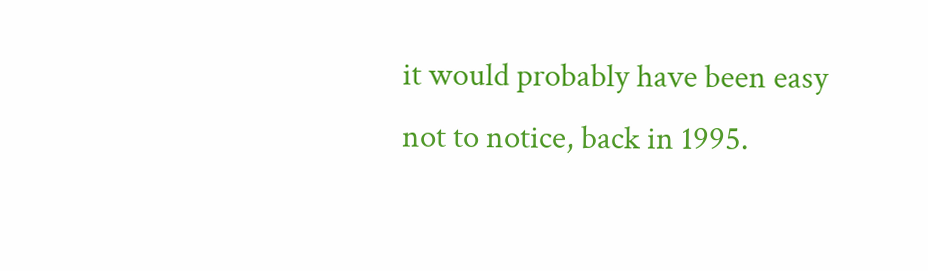it would probably have been easy not to notice, back in 1995.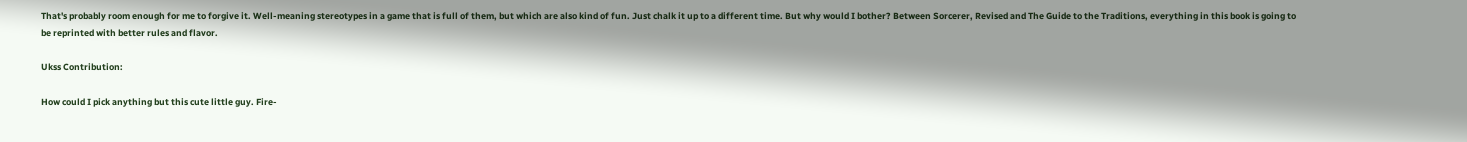That's probably room enough for me to forgive it. Well-meaning stereotypes in a game that is full of them, but which are also kind of fun. Just chalk it up to a different time. But why would I bother? Between Sorcerer, Revised and The Guide to the Traditions, everything in this book is going to be reprinted with better rules and flavor.

Ukss Contribution:

How could I pick anything but this cute little guy. Fire-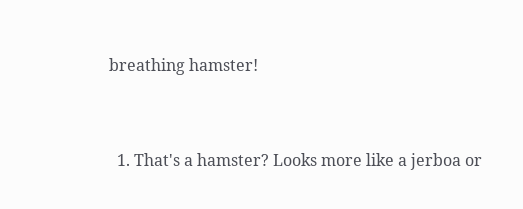breathing hamster!


  1. That's a hamster? Looks more like a jerboa or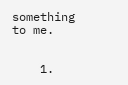something to me.


    1.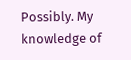Possibly. My knowledge of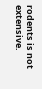rodents is not extensive.